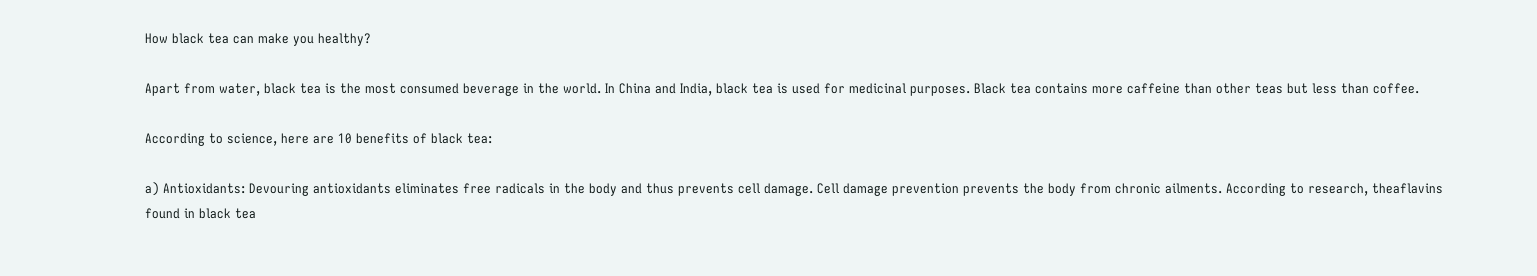How black tea can make you healthy?

Apart from water, black tea is the most consumed beverage in the world. In China and India, black tea is used for medicinal purposes. Black tea contains more caffeine than other teas but less than coffee.

According to science, here are 10 benefits of black tea:

a) Antioxidants: Devouring antioxidants eliminates free radicals in the body and thus prevents cell damage. Cell damage prevention prevents the body from chronic ailments. According to research, theaflavins found in black tea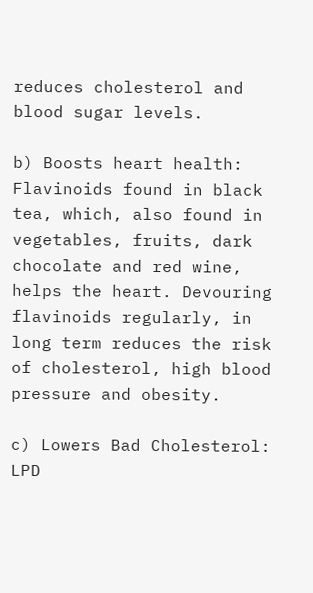reduces cholesterol and blood sugar levels.

b) Boosts heart health: Flavinoids found in black tea, which, also found in vegetables, fruits, dark chocolate and red wine, helps the heart. Devouring flavinoids regularly, in long term reduces the risk of cholesterol, high blood pressure and obesity.

c) Lowers Bad Cholesterol: LPD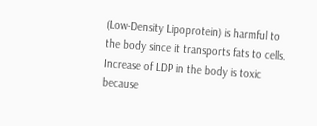(Low-Density Lipoprotein) is harmful to the body since it transports fats to cells. Increase of LDP in the body is toxic because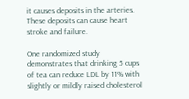it causes deposits in the arteries. These deposits can cause heart stroke and failure.

One randomized study demonstrates that drinking 5 cups of tea can reduce LDL by 11% with slightly or mildly raised cholesterol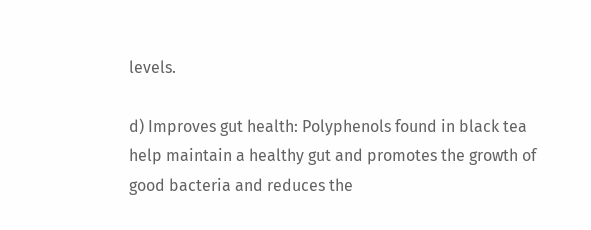levels.

d) Improves gut health: Polyphenols found in black tea help maintain a healthy gut and promotes the growth of good bacteria and reduces the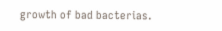growth of bad bacterias.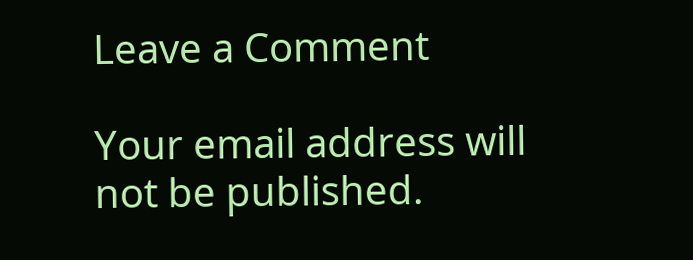Leave a Comment

Your email address will not be published.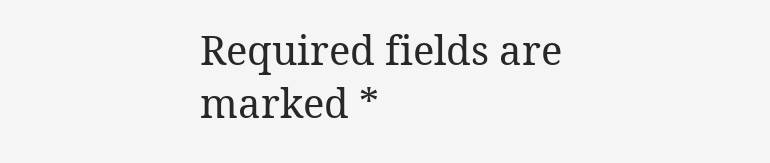Required fields are marked *